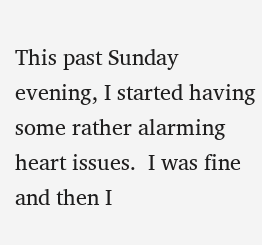This past Sunday evening, I started having some rather alarming heart issues.  I was fine and then I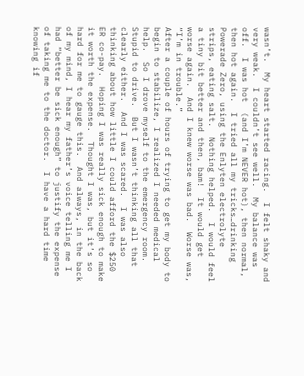wasn’t.  My heart started racing.  I felt shaky and very weak.  I couldn’t see well.  My balance was off.  I was hot  (and I’m NEVER hot), then normal, then hot again.  I tried all my tricks…drinking Powerade Zero, using the Enlyten electrolyte strips, eating salt.  Nothing helped.  I would feel a tiny bit better and then, bam!  It would get worse again.  And I knew worse was bad.  Worse was, “I’m in trouble.”
After a couple of hours of trying to get my body to begin to stabilize, I realized I needed medical help.  So I drove myself to the emergency room.  Stupid to drive.  But I wasn’t thinking all that clearly either.  And I was scared.  I was also thinking about how little I could afford the $250 ER co-pay.  Hoping I was really sick enough to make it worth the expense.  Thought I was, but it’s so hard for me to gauge this.  And always, in the back of my mind, I hear my father’s voice telling me I had “better be sick enough” to justify the expense of taking me to the doctor.  I have a hard time knowing if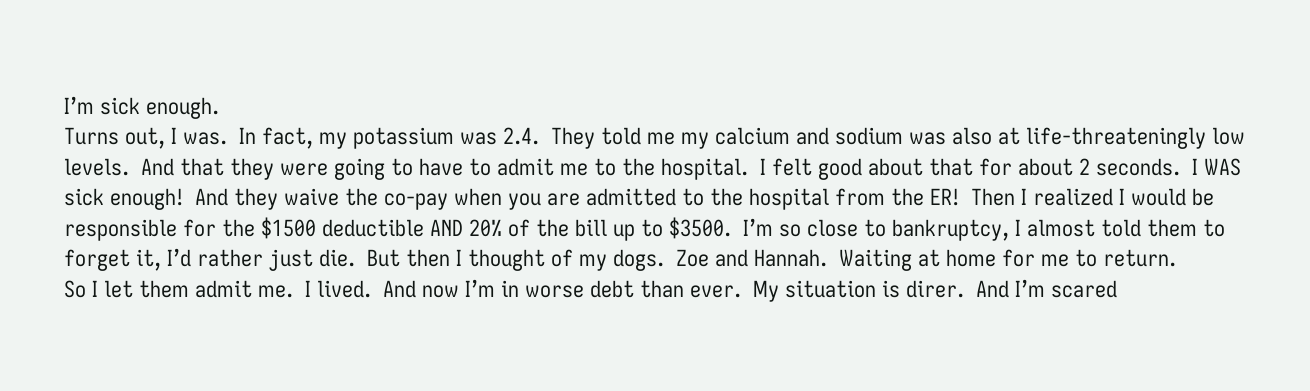I’m sick enough.
Turns out, I was.  In fact, my potassium was 2.4.  They told me my calcium and sodium was also at life-threateningly low levels.  And that they were going to have to admit me to the hospital.  I felt good about that for about 2 seconds.  I WAS sick enough!  And they waive the co-pay when you are admitted to the hospital from the ER!  Then I realized I would be responsible for the $1500 deductible AND 20% of the bill up to $3500.  I’m so close to bankruptcy, I almost told them to forget it, I’d rather just die.  But then I thought of my dogs.  Zoe and Hannah.  Waiting at home for me to return.
So I let them admit me.  I lived.  And now I’m in worse debt than ever.  My situation is direr.  And I’m scared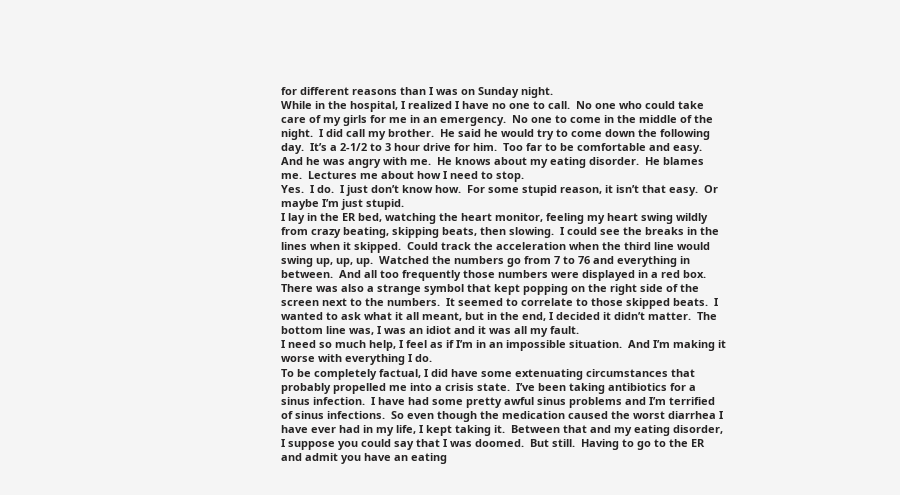for different reasons than I was on Sunday night.
While in the hospital, I realized I have no one to call.  No one who could take care of my girls for me in an emergency.  No one to come in the middle of the night.  I did call my brother.  He said he would try to come down the following day.  It’s a 2-1/2 to 3 hour drive for him.  Too far to be comfortable and easy.  And he was angry with me.  He knows about my eating disorder.  He blames me.  Lectures me about how I need to stop.
Yes.  I do.  I just don’t know how.  For some stupid reason, it isn’t that easy.  Or maybe I’m just stupid.
I lay in the ER bed, watching the heart monitor, feeling my heart swing wildly from crazy beating, skipping beats, then slowing.  I could see the breaks in the lines when it skipped.  Could track the acceleration when the third line would swing up, up, up.  Watched the numbers go from 7 to 76 and everything in between.  And all too frequently those numbers were displayed in a red box.  There was also a strange symbol that kept popping on the right side of the screen next to the numbers.  It seemed to correlate to those skipped beats.  I wanted to ask what it all meant, but in the end, I decided it didn’t matter.  The bottom line was, I was an idiot and it was all my fault.
I need so much help, I feel as if I’m in an impossible situation.  And I’m making it worse with everything I do.
To be completely factual, I did have some extenuating circumstances that probably propelled me into a crisis state.  I’ve been taking antibiotics for a sinus infection.  I have had some pretty awful sinus problems and I’m terrified of sinus infections.  So even though the medication caused the worst diarrhea I have ever had in my life, I kept taking it.  Between that and my eating disorder, I suppose you could say that I was doomed.  But still.  Having to go to the ER and admit you have an eating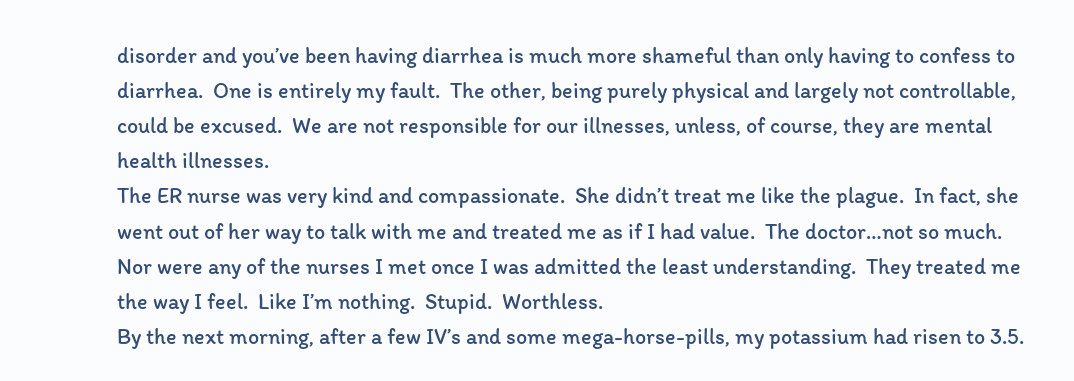disorder and you’ve been having diarrhea is much more shameful than only having to confess to diarrhea.  One is entirely my fault.  The other, being purely physical and largely not controllable, could be excused.  We are not responsible for our illnesses, unless, of course, they are mental health illnesses.
The ER nurse was very kind and compassionate.  She didn’t treat me like the plague.  In fact, she went out of her way to talk with me and treated me as if I had value.  The doctor…not so much.  Nor were any of the nurses I met once I was admitted the least understanding.  They treated me the way I feel.  Like I’m nothing.  Stupid.  Worthless.
By the next morning, after a few IV’s and some mega-horse-pills, my potassium had risen to 3.5.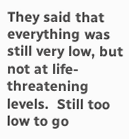They said that everything was still very low, but not at life-threatening levels.  Still too low to go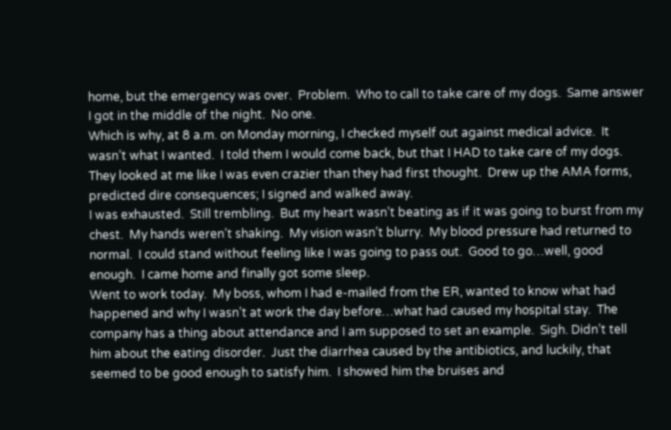home, but the emergency was over.  Problem.  Who to call to take care of my dogs.  Same answer I got in the middle of the night.  No one.
Which is why, at 8 a.m. on Monday morning, I checked myself out against medical advice.  It wasn’t what I wanted.  I told them I would come back, but that I HAD to take care of my dogs.  They looked at me like I was even crazier than they had first thought.  Drew up the AMA forms, predicted dire consequences; I signed and walked away.
I was exhausted.  Still trembling.  But my heart wasn’t beating as if it was going to burst from my chest.  My hands weren’t shaking.  My vision wasn’t blurry.  My blood pressure had returned to normal.  I could stand without feeling like I was going to pass out.  Good to go…well, good enough.  I came home and finally got some sleep.
Went to work today.  My boss, whom I had e-mailed from the ER, wanted to know what had happened and why I wasn’t at work the day before…what had caused my hospital stay.  The company has a thing about attendance and I am supposed to set an example.  Sigh. Didn’t tell him about the eating disorder.  Just the diarrhea caused by the antibiotics, and luckily, that seemed to be good enough to satisfy him.  I showed him the bruises and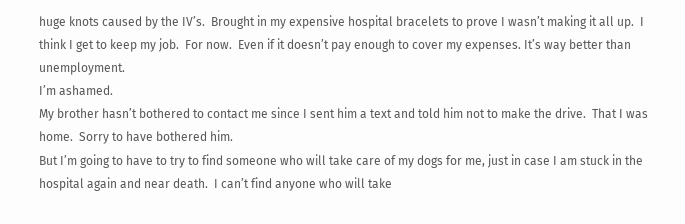huge knots caused by the IV’s.  Brought in my expensive hospital bracelets to prove I wasn’t making it all up.  I think I get to keep my job.  For now.  Even if it doesn’t pay enough to cover my expenses. It’s way better than unemployment.
I’m ashamed.
My brother hasn’t bothered to contact me since I sent him a text and told him not to make the drive.  That I was home.  Sorry to have bothered him.
But I’m going to have to try to find someone who will take care of my dogs for me, just in case I am stuck in the hospital again and near death.  I can’t find anyone who will take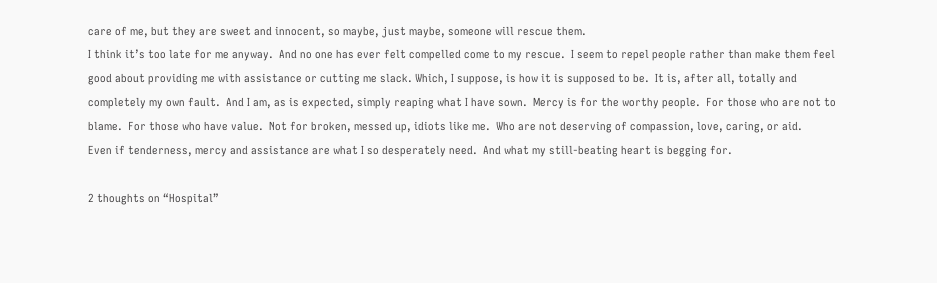care of me, but they are sweet and innocent, so maybe, just maybe, someone will rescue them.
I think it’s too late for me anyway.  And no one has ever felt compelled come to my rescue.  I seem to repel people rather than make them feel good about providing me with assistance or cutting me slack. Which, I suppose, is how it is supposed to be.  It is, after all, totally and completely my own fault.  And I am, as is expected, simply reaping what I have sown.  Mercy is for the worthy people.  For those who are not to blame.  For those who have value.  Not for broken, messed up, idiots like me.  Who are not deserving of compassion, love, caring, or aid.
Even if tenderness, mercy and assistance are what I so desperately need.  And what my still-beating heart is begging for.

2 thoughts on “Hospital”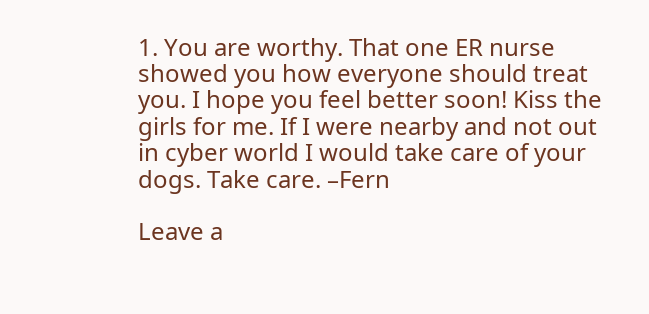1. You are worthy. That one ER nurse showed you how everyone should treat you. I hope you feel better soon! Kiss the girls for me. If I were nearby and not out in cyber world I would take care of your dogs. Take care. –Fern

Leave a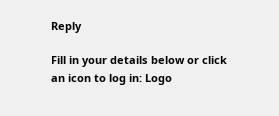Reply

Fill in your details below or click an icon to log in: Logo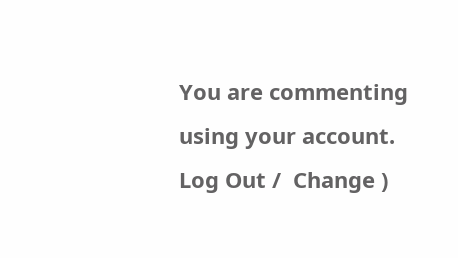You are commenting using your account. Log Out /  Change )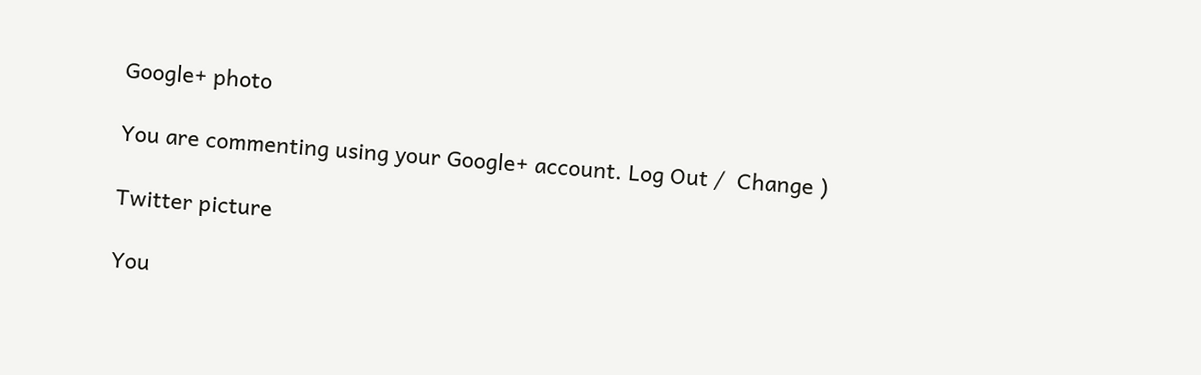Google+ photo

You are commenting using your Google+ account. Log Out /  Change )

Twitter picture

You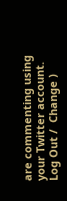are commenting using your Twitter account. Log Out /  Change )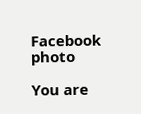Facebook photo

You are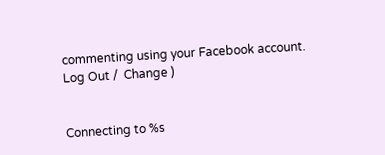commenting using your Facebook account. Log Out /  Change )


Connecting to %s